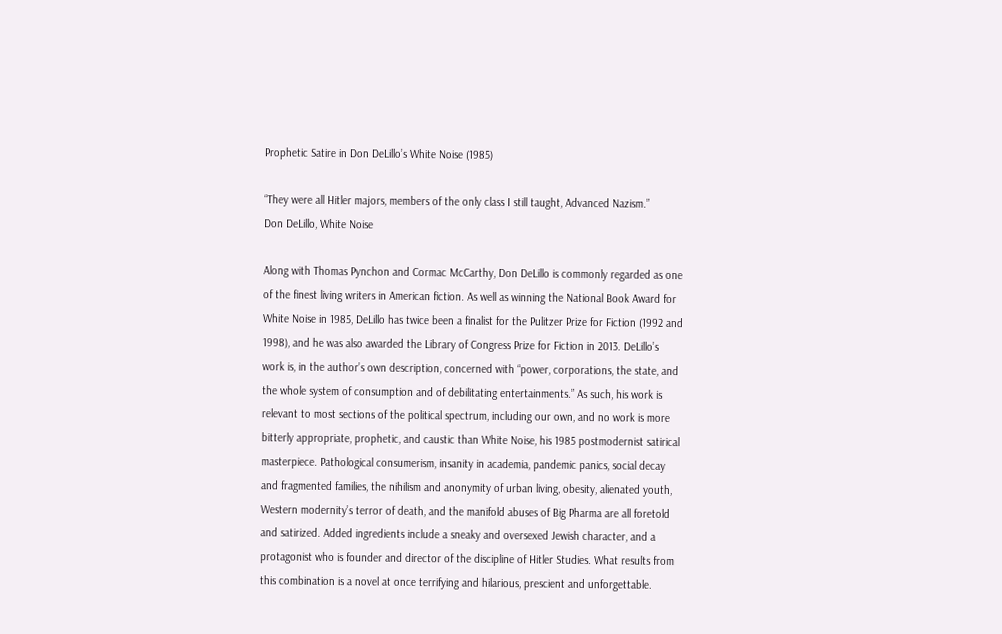Prophetic Satire in Don DeLillo’s White Noise (1985)

“They were all Hitler majors, members of the only class I still taught, Advanced Nazism.”
Don DeLillo, White Noise

Along with Thomas Pynchon and Cormac McCarthy, Don DeLillo is commonly regarded as one of the finest living writers in American fiction. As well as winning the National Book Award for White Noise in 1985, DeLillo has twice been a finalist for the Pulitzer Prize for Fiction (1992 and 1998), and he was also awarded the Library of Congress Prize for Fiction in 2013. DeLillo’s work is, in the author’s own description, concerned with “power, corporations, the state, and the whole system of consumption and of debilitating entertainments.” As such, his work is relevant to most sections of the political spectrum, including our own, and no work is more bitterly appropriate, prophetic, and caustic than White Noise, his 1985 postmodernist satirical masterpiece. Pathological consumerism, insanity in academia, pandemic panics, social decay and fragmented families, the nihilism and anonymity of urban living, obesity, alienated youth, Western modernity’s terror of death, and the manifold abuses of Big Pharma are all foretold and satirized. Added ingredients include a sneaky and oversexed Jewish character, and a protagonist who is founder and director of the discipline of Hitler Studies. What results from this combination is a novel at once terrifying and hilarious, prescient and unforgettable.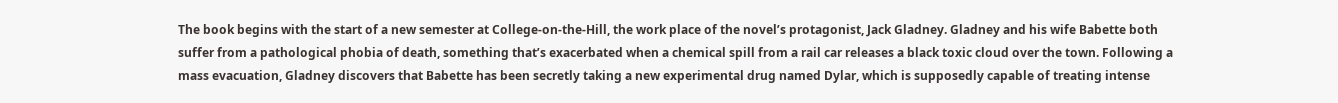The book begins with the start of a new semester at College-on-the-Hill, the work place of the novel’s protagonist, Jack Gladney. Gladney and his wife Babette both suffer from a pathological phobia of death, something that’s exacerbated when a chemical spill from a rail car releases a black toxic cloud over the town. Following a mass evacuation, Gladney discovers that Babette has been secretly taking a new experimental drug named Dylar, which is supposedly capable of treating intense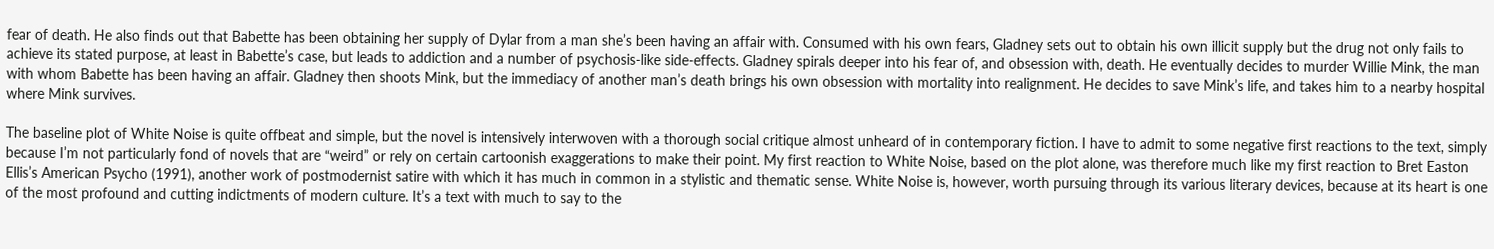fear of death. He also finds out that Babette has been obtaining her supply of Dylar from a man she’s been having an affair with. Consumed with his own fears, Gladney sets out to obtain his own illicit supply but the drug not only fails to achieve its stated purpose, at least in Babette’s case, but leads to addiction and a number of psychosis-like side-effects. Gladney spirals deeper into his fear of, and obsession with, death. He eventually decides to murder Willie Mink, the man with whom Babette has been having an affair. Gladney then shoots Mink, but the immediacy of another man’s death brings his own obsession with mortality into realignment. He decides to save Mink’s life, and takes him to a nearby hospital where Mink survives.

The baseline plot of White Noise is quite offbeat and simple, but the novel is intensively interwoven with a thorough social critique almost unheard of in contemporary fiction. I have to admit to some negative first reactions to the text, simply because I’m not particularly fond of novels that are “weird” or rely on certain cartoonish exaggerations to make their point. My first reaction to White Noise, based on the plot alone, was therefore much like my first reaction to Bret Easton Ellis’s American Psycho (1991), another work of postmodernist satire with which it has much in common in a stylistic and thematic sense. White Noise is, however, worth pursuing through its various literary devices, because at its heart is one of the most profound and cutting indictments of modern culture. It’s a text with much to say to the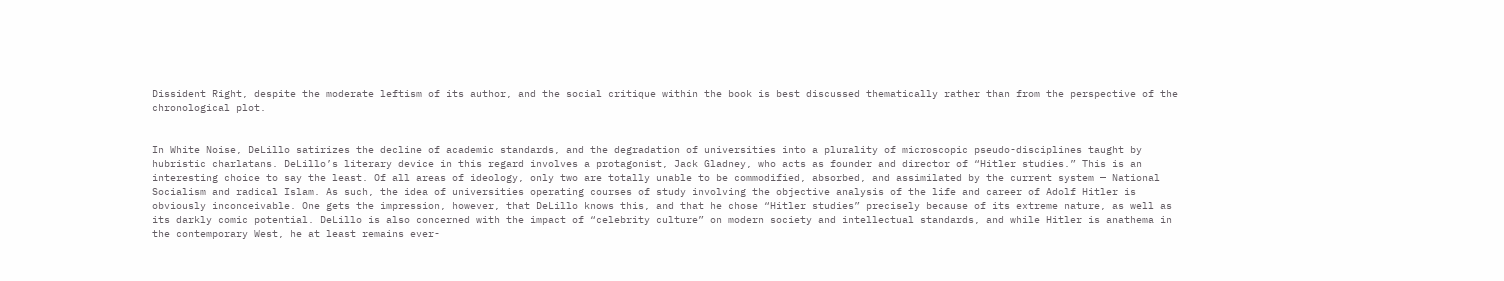Dissident Right, despite the moderate leftism of its author, and the social critique within the book is best discussed thematically rather than from the perspective of the chronological plot.


In White Noise, DeLillo satirizes the decline of academic standards, and the degradation of universities into a plurality of microscopic pseudo-disciplines taught by hubristic charlatans. DeLillo’s literary device in this regard involves a protagonist, Jack Gladney, who acts as founder and director of “Hitler studies.” This is an interesting choice to say the least. Of all areas of ideology, only two are totally unable to be commodified, absorbed, and assimilated by the current system — National Socialism and radical Islam. As such, the idea of universities operating courses of study involving the objective analysis of the life and career of Adolf Hitler is obviously inconceivable. One gets the impression, however, that DeLillo knows this, and that he chose “Hitler studies” precisely because of its extreme nature, as well as its darkly comic potential. DeLillo is also concerned with the impact of “celebrity culture” on modern society and intellectual standards, and while Hitler is anathema in the contemporary West, he at least remains ever-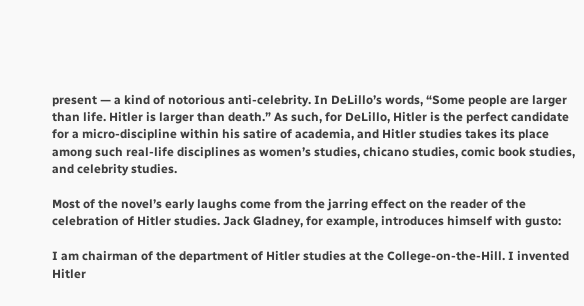present — a kind of notorious anti-celebrity. In DeLillo’s words, “Some people are larger than life. Hitler is larger than death.” As such, for DeLillo, Hitler is the perfect candidate for a micro-discipline within his satire of academia, and Hitler studies takes its place among such real-life disciplines as women’s studies, chicano studies, comic book studies, and celebrity studies.

Most of the novel’s early laughs come from the jarring effect on the reader of the celebration of Hitler studies. Jack Gladney, for example, introduces himself with gusto:

I am chairman of the department of Hitler studies at the College-on-the-Hill. I invented Hitler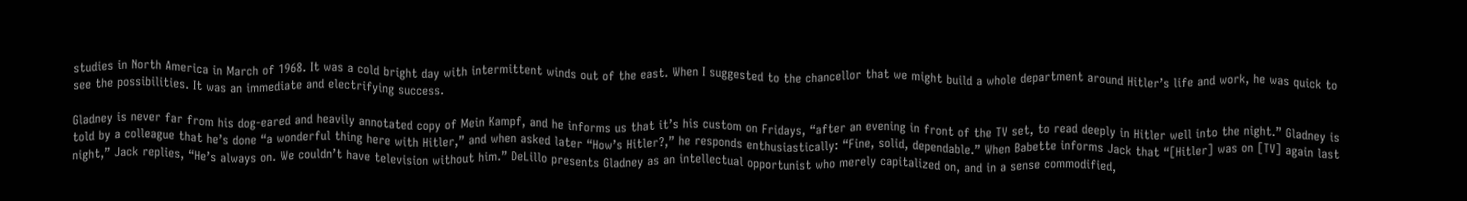studies in North America in March of 1968. It was a cold bright day with intermittent winds out of the east. When I suggested to the chancellor that we might build a whole department around Hitler’s life and work, he was quick to see the possibilities. It was an immediate and electrifying success.

Gladney is never far from his dog-eared and heavily annotated copy of Mein Kampf, and he informs us that it’s his custom on Fridays, “after an evening in front of the TV set, to read deeply in Hitler well into the night.” Gladney is told by a colleague that he’s done “a wonderful thing here with Hitler,” and when asked later “How’s Hitler?,” he responds enthusiastically: “Fine, solid, dependable.” When Babette informs Jack that “[Hitler] was on [TV] again last night,” Jack replies, “He’s always on. We couldn’t have television without him.” DeLillo presents Gladney as an intellectual opportunist who merely capitalized on, and in a sense commodified,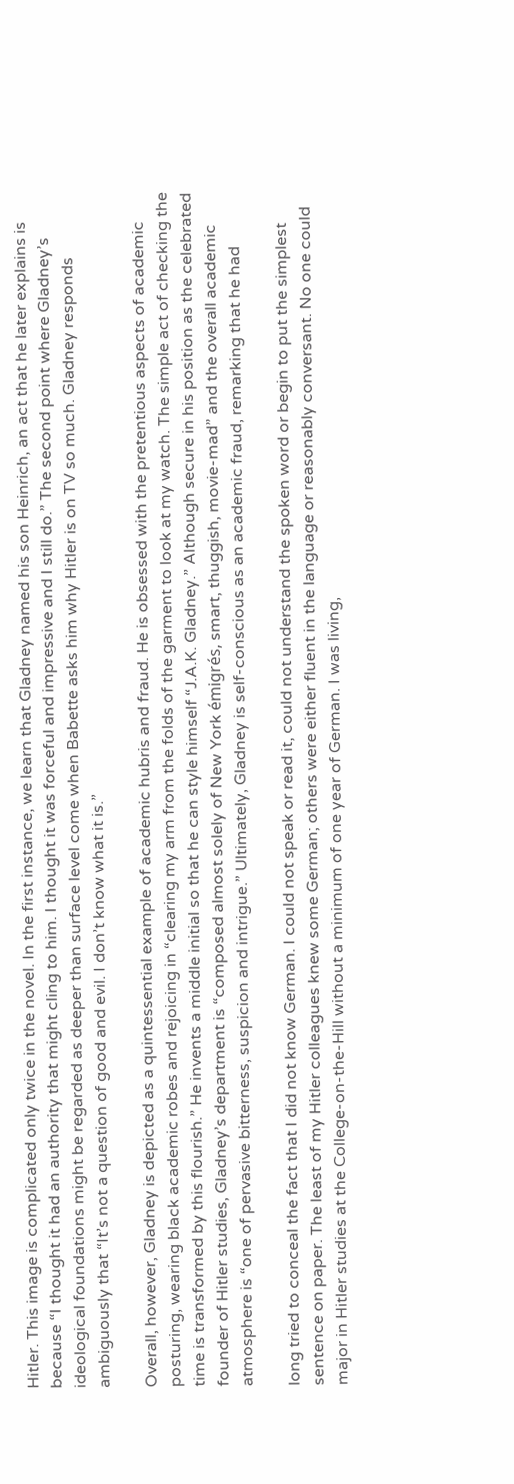Hitler. This image is complicated only twice in the novel. In the first instance, we learn that Gladney named his son Heinrich, an act that he later explains is because “I thought it had an authority that might cling to him. I thought it was forceful and impressive and I still do.” The second point where Gladney’s ideological foundations might be regarded as deeper than surface level come when Babette asks him why Hitler is on TV so much. Gladney responds ambiguously that “It’s not a question of good and evil. I don’t know what it is.”

Overall, however, Gladney is depicted as a quintessential example of academic hubris and fraud. He is obsessed with the pretentious aspects of academic posturing, wearing black academic robes and rejoicing in “clearing my arm from the folds of the garment to look at my watch. The simple act of checking the time is transformed by this flourish.” He invents a middle initial so that he can style himself “J.A.K. Gladney.” Although secure in his position as the celebrated founder of Hitler studies, Gladney’s department is “composed almost solely of New York émigrés, smart, thuggish, movie-mad” and the overall academic atmosphere is “one of pervasive bitterness, suspicion and intrigue.” Ultimately, Gladney is self-conscious as an academic fraud, remarking that he had

long tried to conceal the fact that I did not know German. I could not speak or read it, could not understand the spoken word or begin to put the simplest sentence on paper. The least of my Hitler colleagues knew some German; others were either fluent in the language or reasonably conversant. No one could major in Hitler studies at the College-on-the-Hill without a minimum of one year of German. I was living,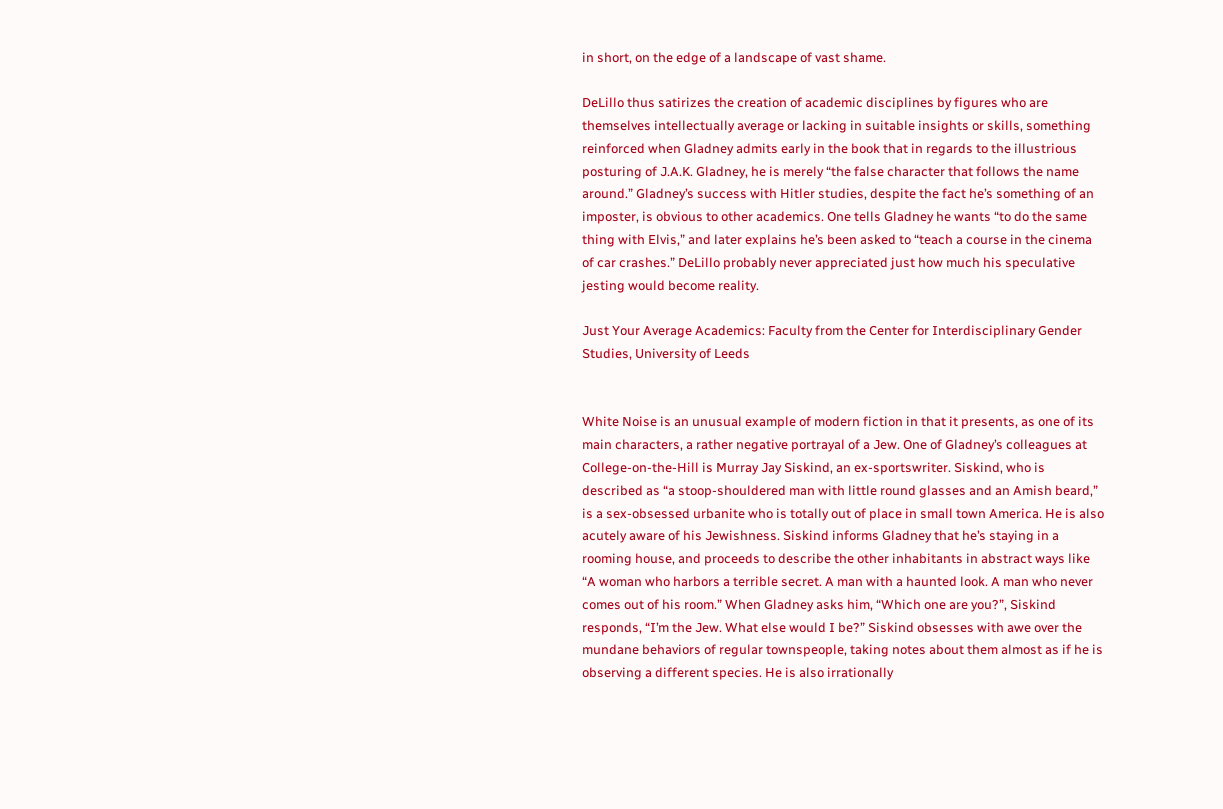in short, on the edge of a landscape of vast shame.

DeLillo thus satirizes the creation of academic disciplines by figures who are themselves intellectually average or lacking in suitable insights or skills, something reinforced when Gladney admits early in the book that in regards to the illustrious posturing of J.A.K. Gladney, he is merely “the false character that follows the name around.” Gladney’s success with Hitler studies, despite the fact he’s something of an imposter, is obvious to other academics. One tells Gladney he wants “to do the same thing with Elvis,” and later explains he’s been asked to “teach a course in the cinema of car crashes.” DeLillo probably never appreciated just how much his speculative jesting would become reality.

Just Your Average Academics: Faculty from the Center for Interdisciplinary Gender Studies, University of Leeds


White Noise is an unusual example of modern fiction in that it presents, as one of its main characters, a rather negative portrayal of a Jew. One of Gladney’s colleagues at College-on-the-Hill is Murray Jay Siskind, an ex-sportswriter. Siskind, who is described as “a stoop-shouldered man with little round glasses and an Amish beard,” is a sex-obsessed urbanite who is totally out of place in small town America. He is also acutely aware of his Jewishness. Siskind informs Gladney that he’s staying in a rooming house, and proceeds to describe the other inhabitants in abstract ways like “A woman who harbors a terrible secret. A man with a haunted look. A man who never comes out of his room.” When Gladney asks him, “Which one are you?”, Siskind responds, “I’m the Jew. What else would I be?” Siskind obsesses with awe over the mundane behaviors of regular townspeople, taking notes about them almost as if he is observing a different species. He is also irrationally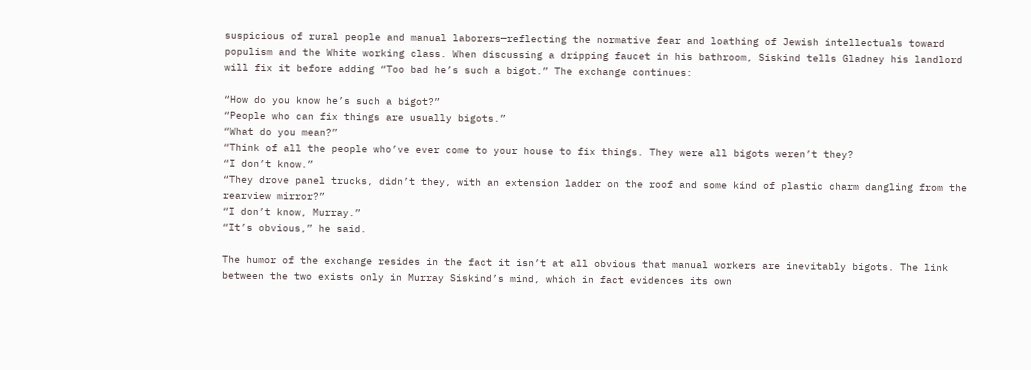suspicious of rural people and manual laborers—reflecting the normative fear and loathing of Jewish intellectuals toward populism and the White working class. When discussing a dripping faucet in his bathroom, Siskind tells Gladney his landlord will fix it before adding “Too bad he’s such a bigot.” The exchange continues:

“How do you know he’s such a bigot?”
“People who can fix things are usually bigots.”
“What do you mean?”
“Think of all the people who’ve ever come to your house to fix things. They were all bigots weren’t they?
“I don’t know.”
“They drove panel trucks, didn’t they, with an extension ladder on the roof and some kind of plastic charm dangling from the rearview mirror?”
“I don’t know, Murray.”
“It’s obvious,” he said.

The humor of the exchange resides in the fact it isn’t at all obvious that manual workers are inevitably bigots. The link between the two exists only in Murray Siskind’s mind, which in fact evidences its own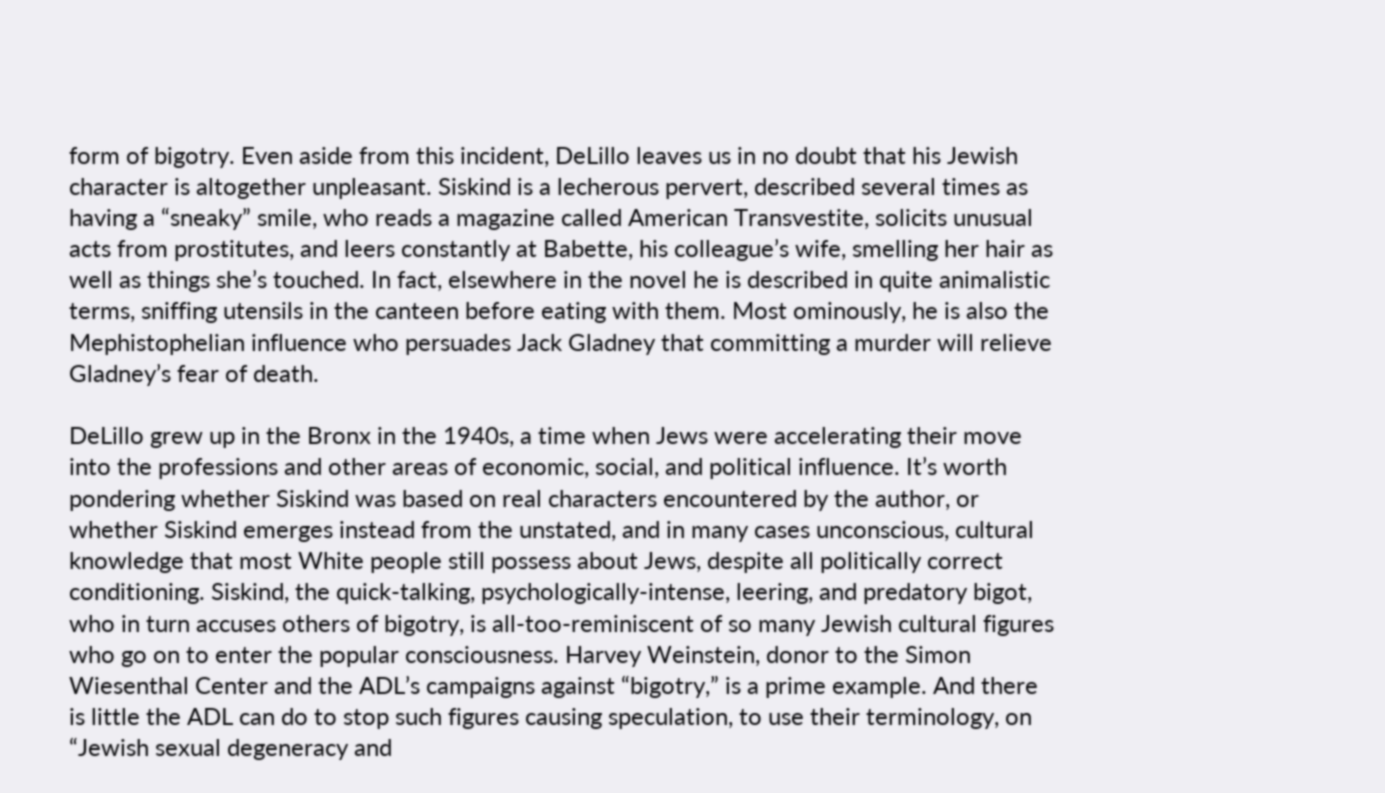form of bigotry. Even aside from this incident, DeLillo leaves us in no doubt that his Jewish character is altogether unpleasant. Siskind is a lecherous pervert, described several times as having a “sneaky” smile, who reads a magazine called American Transvestite, solicits unusual acts from prostitutes, and leers constantly at Babette, his colleague’s wife, smelling her hair as well as things she’s touched. In fact, elsewhere in the novel he is described in quite animalistic terms, sniffing utensils in the canteen before eating with them. Most ominously, he is also the Mephistophelian influence who persuades Jack Gladney that committing a murder will relieve Gladney’s fear of death.

DeLillo grew up in the Bronx in the 1940s, a time when Jews were accelerating their move into the professions and other areas of economic, social, and political influence. It’s worth pondering whether Siskind was based on real characters encountered by the author, or whether Siskind emerges instead from the unstated, and in many cases unconscious, cultural knowledge that most White people still possess about Jews, despite all politically correct conditioning. Siskind, the quick-talking, psychologically-intense, leering, and predatory bigot, who in turn accuses others of bigotry, is all-too-reminiscent of so many Jewish cultural figures who go on to enter the popular consciousness. Harvey Weinstein, donor to the Simon Wiesenthal Center and the ADL’s campaigns against “bigotry,” is a prime example. And there is little the ADL can do to stop such figures causing speculation, to use their terminology, on “Jewish sexual degeneracy and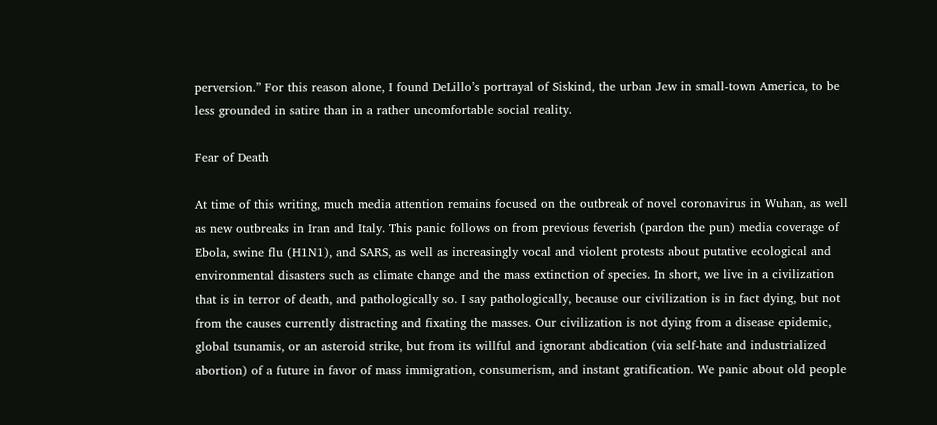perversion.” For this reason alone, I found DeLillo’s portrayal of Siskind, the urban Jew in small-town America, to be less grounded in satire than in a rather uncomfortable social reality.

Fear of Death

At time of this writing, much media attention remains focused on the outbreak of novel coronavirus in Wuhan, as well as new outbreaks in Iran and Italy. This panic follows on from previous feverish (pardon the pun) media coverage of Ebola, swine flu (H1N1), and SARS, as well as increasingly vocal and violent protests about putative ecological and environmental disasters such as climate change and the mass extinction of species. In short, we live in a civilization that is in terror of death, and pathologically so. I say pathologically, because our civilization is in fact dying, but not from the causes currently distracting and fixating the masses. Our civilization is not dying from a disease epidemic, global tsunamis, or an asteroid strike, but from its willful and ignorant abdication (via self-hate and industrialized abortion) of a future in favor of mass immigration, consumerism, and instant gratification. We panic about old people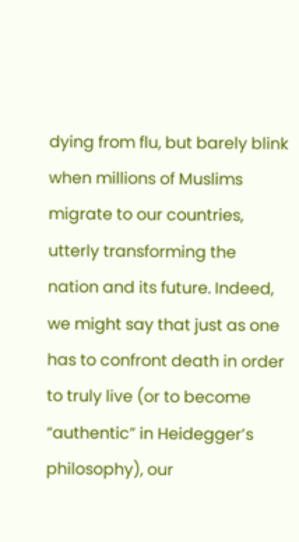dying from flu, but barely blink when millions of Muslims migrate to our countries, utterly transforming the nation and its future. Indeed, we might say that just as one has to confront death in order to truly live (or to become “authentic” in Heidegger’s philosophy), our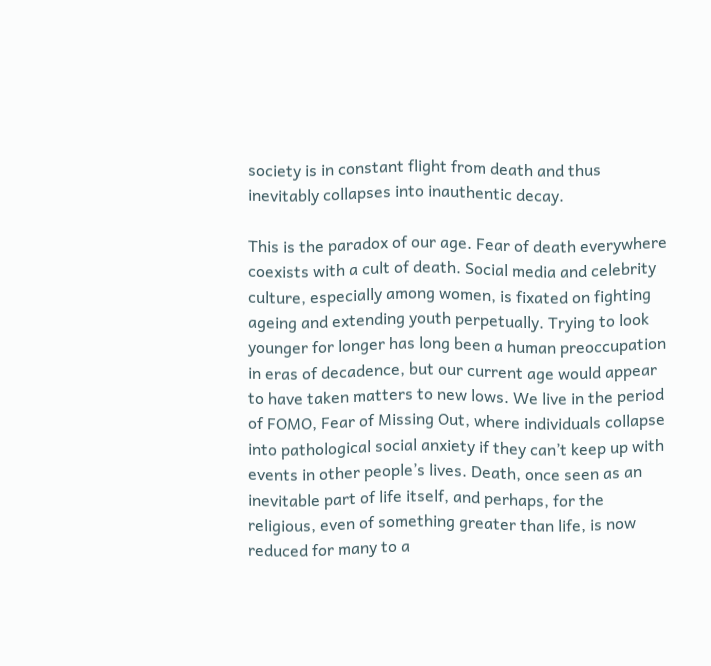society is in constant flight from death and thus inevitably collapses into inauthentic decay.

This is the paradox of our age. Fear of death everywhere coexists with a cult of death. Social media and celebrity culture, especially among women, is fixated on fighting ageing and extending youth perpetually. Trying to look younger for longer has long been a human preoccupation in eras of decadence, but our current age would appear to have taken matters to new lows. We live in the period of FOMO, Fear of Missing Out, where individuals collapse into pathological social anxiety if they can’t keep up with events in other people’s lives. Death, once seen as an inevitable part of life itself, and perhaps, for the religious, even of something greater than life, is now reduced for many to a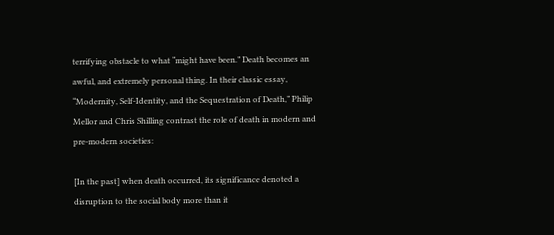terrifying obstacle to what “might have been.” Death becomes an awful, and extremely personal thing. In their classic essay, “Modernity, Self-Identity, and the Sequestration of Death,” Philip Mellor and Chris Shilling contrast the role of death in modern and pre-modern societies:

[In the past] when death occurred, its significance denoted a disruption to the social body more than it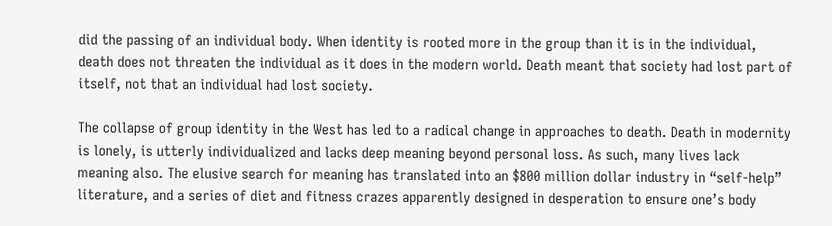did the passing of an individual body. When identity is rooted more in the group than it is in the individual, death does not threaten the individual as it does in the modern world. Death meant that society had lost part of itself, not that an individual had lost society.

The collapse of group identity in the West has led to a radical change in approaches to death. Death in modernity is lonely, is utterly individualized and lacks deep meaning beyond personal loss. As such, many lives lack meaning also. The elusive search for meaning has translated into an $800 million dollar industry in “self-help” literature, and a series of diet and fitness crazes apparently designed in desperation to ensure one’s body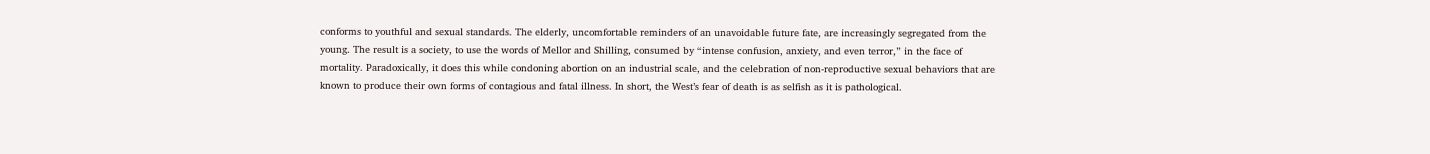conforms to youthful and sexual standards. The elderly, uncomfortable reminders of an unavoidable future fate, are increasingly segregated from the young. The result is a society, to use the words of Mellor and Shilling, consumed by “intense confusion, anxiety, and even terror,” in the face of mortality. Paradoxically, it does this while condoning abortion on an industrial scale, and the celebration of non-reproductive sexual behaviors that are known to produce their own forms of contagious and fatal illness. In short, the West’s fear of death is as selfish as it is pathological.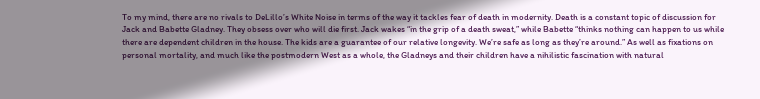To my mind, there are no rivals to DeLillo’s White Noise in terms of the way it tackles fear of death in modernity. Death is a constant topic of discussion for Jack and Babette Gladney. They obsess over who will die first. Jack wakes “in the grip of a death sweat,” while Babette “thinks nothing can happen to us while there are dependent children in the house. The kids are a guarantee of our relative longevity. We’re safe as long as they’re around.” As well as fixations on personal mortality, and much like the postmodern West as a whole, the Gladneys and their children have a nihilistic fascination with natural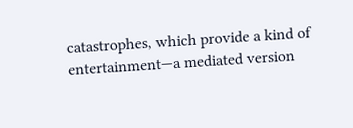catastrophes, which provide a kind of entertainment—a mediated version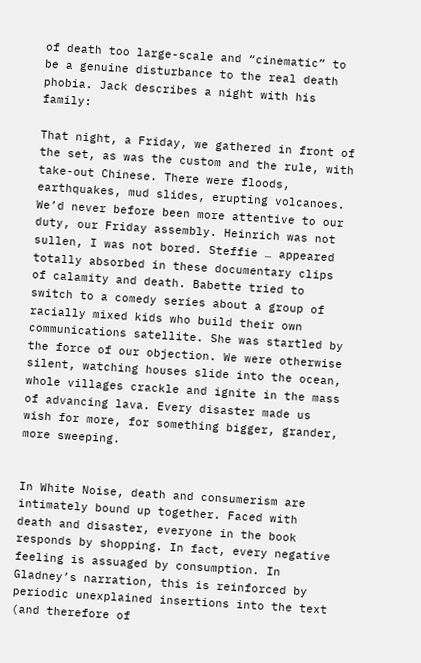of death too large-scale and “cinematic” to be a genuine disturbance to the real death phobia. Jack describes a night with his family:

That night, a Friday, we gathered in front of the set, as was the custom and the rule, with take-out Chinese. There were floods, earthquakes, mud slides, erupting volcanoes. We’d never before been more attentive to our duty, our Friday assembly. Heinrich was not sullen, I was not bored. Steffie … appeared totally absorbed in these documentary clips of calamity and death. Babette tried to switch to a comedy series about a group of racially mixed kids who build their own communications satellite. She was startled by the force of our objection. We were otherwise silent, watching houses slide into the ocean, whole villages crackle and ignite in the mass of advancing lava. Every disaster made us wish for more, for something bigger, grander, more sweeping.


In White Noise, death and consumerism are intimately bound up together. Faced with death and disaster, everyone in the book responds by shopping. In fact, every negative feeling is assuaged by consumption. In Gladney’s narration, this is reinforced by periodic unexplained insertions into the text (and therefore of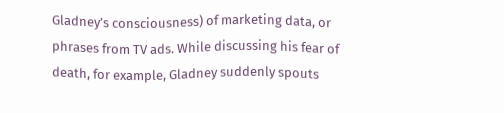Gladney’s consciousness) of marketing data, or phrases from TV ads. While discussing his fear of death, for example, Gladney suddenly spouts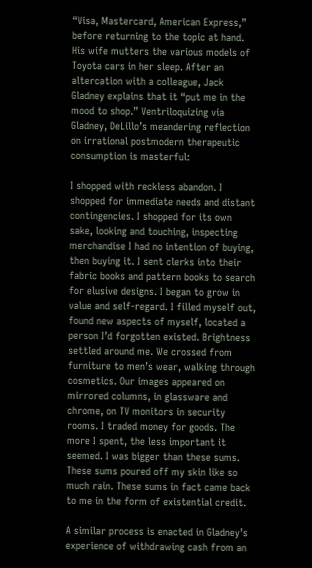“Visa, Mastercard, American Express,” before returning to the topic at hand. His wife mutters the various models of Toyota cars in her sleep. After an altercation with a colleague, Jack Gladney explains that it “put me in the mood to shop.” Ventriloquizing via Gladney, DeLillo’s meandering reflection on irrational postmodern therapeutic consumption is masterful:

I shopped with reckless abandon. I shopped for immediate needs and distant contingencies. I shopped for its own sake, looking and touching, inspecting merchandise I had no intention of buying, then buying it. I sent clerks into their fabric books and pattern books to search for elusive designs. I began to grow in value and self-regard. I filled myself out, found new aspects of myself, located a person I’d forgotten existed. Brightness settled around me. We crossed from furniture to men’s wear, walking through cosmetics. Our images appeared on mirrored columns, in glassware and chrome, on TV monitors in security rooms. I traded money for goods. The more I spent, the less important it seemed. I was bigger than these sums. These sums poured off my skin like so much rain. These sums in fact came back to me in the form of existential credit.

A similar process is enacted in Gladney’s experience of withdrawing cash from an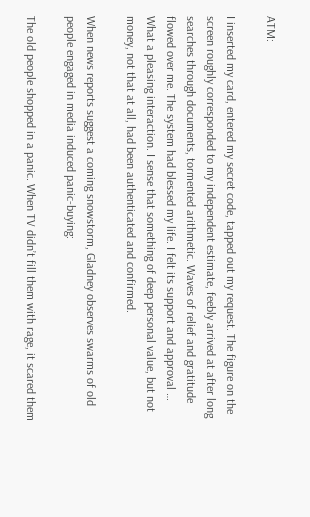ATM:

I inserted my card, entered my secret code, tapped out my request. The figure on the screen roughly corresponded to my independent estimate, feebly arrived at after long searches through documents, tormented arithmetic. Waves of relief and gratitude flowed over me. The system had blessed my life. I felt its support and approval … What a pleasing interaction. I sense that something of deep personal value, but not money, not that at all, had been authenticated and confirmed.

When news reports suggest a coming snowstorm, Gladney observes swarms of old people engaged in media induced panic-buying:

The old people shopped in a panic. When TV didn’t fill them with rage, it scared them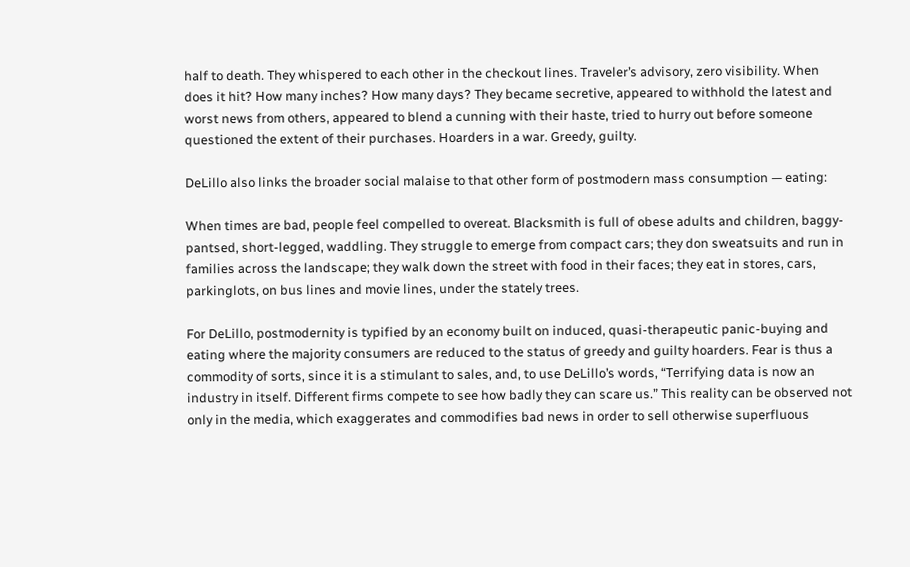half to death. They whispered to each other in the checkout lines. Traveler’s advisory, zero visibility. When does it hit? How many inches? How many days? They became secretive, appeared to withhold the latest and worst news from others, appeared to blend a cunning with their haste, tried to hurry out before someone questioned the extent of their purchases. Hoarders in a war. Greedy, guilty.

DeLillo also links the broader social malaise to that other form of postmodern mass consumption — eating:

When times are bad, people feel compelled to overeat. Blacksmith is full of obese adults and children, baggy-pantsed, short-legged, waddling. They struggle to emerge from compact cars; they don sweatsuits and run in families across the landscape; they walk down the street with food in their faces; they eat in stores, cars, parkinglots, on bus lines and movie lines, under the stately trees.

For DeLillo, postmodernity is typified by an economy built on induced, quasi-therapeutic panic-buying and eating where the majority consumers are reduced to the status of greedy and guilty hoarders. Fear is thus a commodity of sorts, since it is a stimulant to sales, and, to use DeLillo’s words, “Terrifying data is now an industry in itself. Different firms compete to see how badly they can scare us.” This reality can be observed not only in the media, which exaggerates and commodifies bad news in order to sell otherwise superfluous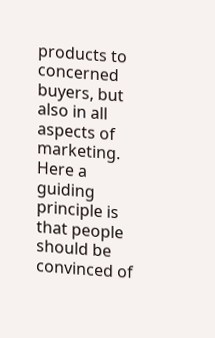products to concerned buyers, but also in all aspects of marketing. Here a guiding principle is that people should be convinced of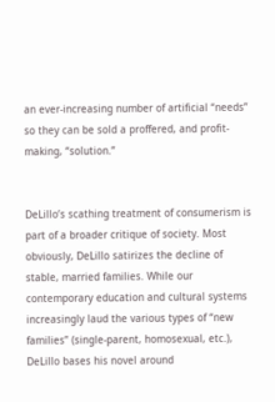an ever-increasing number of artificial “needs” so they can be sold a proffered, and profit-making, “solution.”


DeLillo’s scathing treatment of consumerism is part of a broader critique of society. Most obviously, DeLillo satirizes the decline of stable, married families. While our contemporary education and cultural systems increasingly laud the various types of “new families” (single-parent, homosexual, etc.), DeLillo bases his novel around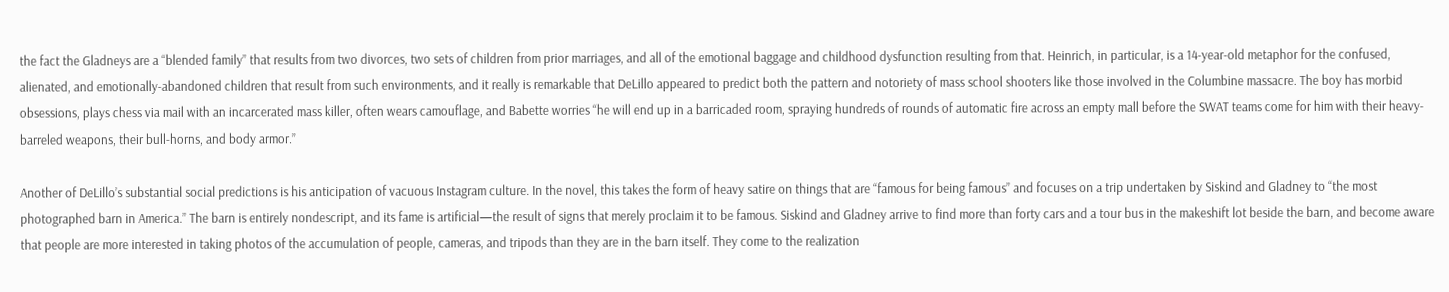the fact the Gladneys are a “blended family” that results from two divorces, two sets of children from prior marriages, and all of the emotional baggage and childhood dysfunction resulting from that. Heinrich, in particular, is a 14-year-old metaphor for the confused, alienated, and emotionally-abandoned children that result from such environments, and it really is remarkable that DeLillo appeared to predict both the pattern and notoriety of mass school shooters like those involved in the Columbine massacre. The boy has morbid obsessions, plays chess via mail with an incarcerated mass killer, often wears camouflage, and Babette worries “he will end up in a barricaded room, spraying hundreds of rounds of automatic fire across an empty mall before the SWAT teams come for him with their heavy-barreled weapons, their bull-horns, and body armor.”

Another of DeLillo’s substantial social predictions is his anticipation of vacuous Instagram culture. In the novel, this takes the form of heavy satire on things that are “famous for being famous” and focuses on a trip undertaken by Siskind and Gladney to “the most photographed barn in America.” The barn is entirely nondescript, and its fame is artificial—the result of signs that merely proclaim it to be famous. Siskind and Gladney arrive to find more than forty cars and a tour bus in the makeshift lot beside the barn, and become aware that people are more interested in taking photos of the accumulation of people, cameras, and tripods than they are in the barn itself. They come to the realization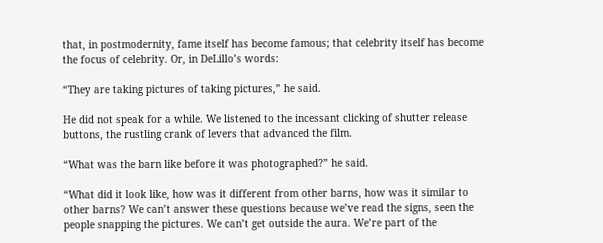that, in postmodernity, fame itself has become famous; that celebrity itself has become the focus of celebrity. Or, in DeLillo’s words:

“They are taking pictures of taking pictures,” he said.

He did not speak for a while. We listened to the incessant clicking of shutter release buttons, the rustling crank of levers that advanced the film.

“What was the barn like before it was photographed?” he said.

“What did it look like, how was it different from other barns, how was it similar to other barns? We can’t answer these questions because we’ve read the signs, seen the people snapping the pictures. We can’t get outside the aura. We’re part of the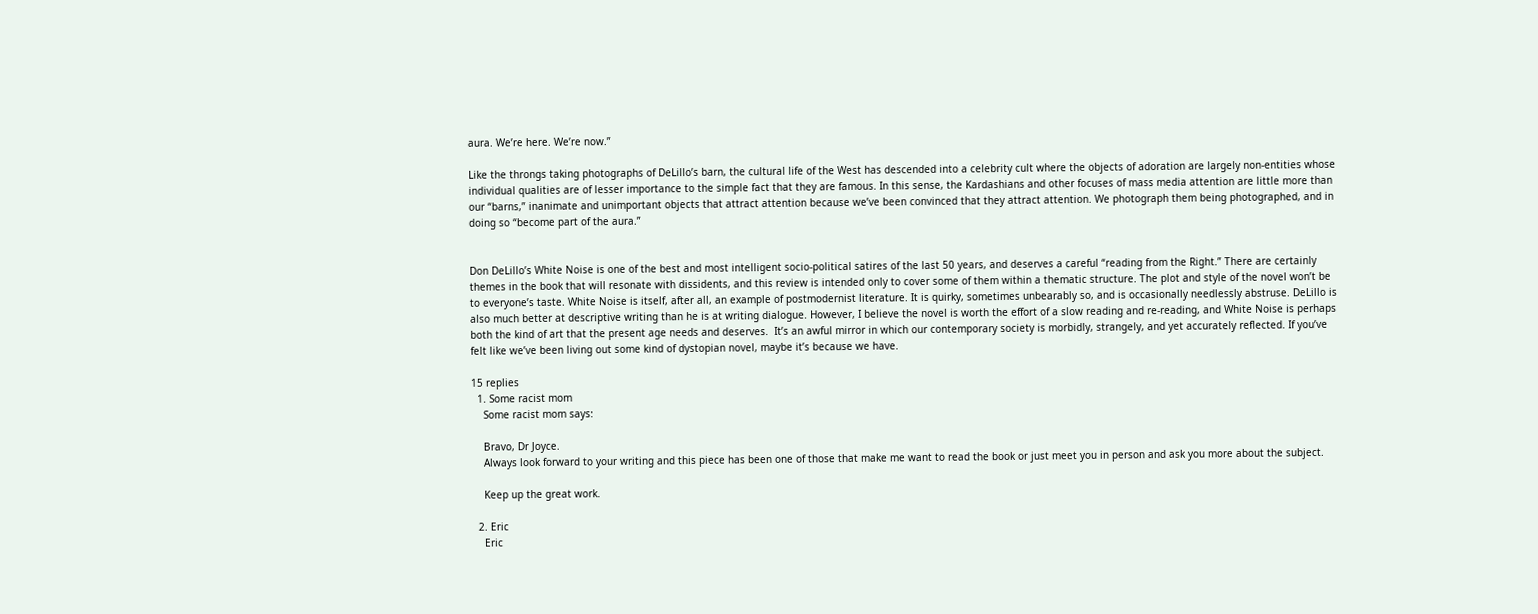aura. We’re here. We’re now.”

Like the throngs taking photographs of DeLillo’s barn, the cultural life of the West has descended into a celebrity cult where the objects of adoration are largely non-entities whose individual qualities are of lesser importance to the simple fact that they are famous. In this sense, the Kardashians and other focuses of mass media attention are little more than our “barns,” inanimate and unimportant objects that attract attention because we’ve been convinced that they attract attention. We photograph them being photographed, and in doing so “become part of the aura.”


Don DeLillo’s White Noise is one of the best and most intelligent socio-political satires of the last 50 years, and deserves a careful “reading from the Right.” There are certainly themes in the book that will resonate with dissidents, and this review is intended only to cover some of them within a thematic structure. The plot and style of the novel won’t be to everyone’s taste. White Noise is itself, after all, an example of postmodernist literature. It is quirky, sometimes unbearably so, and is occasionally needlessly abstruse. DeLillo is also much better at descriptive writing than he is at writing dialogue. However, I believe the novel is worth the effort of a slow reading and re-reading, and White Noise is perhaps both the kind of art that the present age needs and deserves.  It’s an awful mirror in which our contemporary society is morbidly, strangely, and yet accurately reflected. If you’ve felt like we’ve been living out some kind of dystopian novel, maybe it’s because we have.

15 replies
  1. Some racist mom
    Some racist mom says:

    Bravo, Dr Joyce.
    Always look forward to your writing and this piece has been one of those that make me want to read the book or just meet you in person and ask you more about the subject.

    Keep up the great work.

  2. Eric
    Eric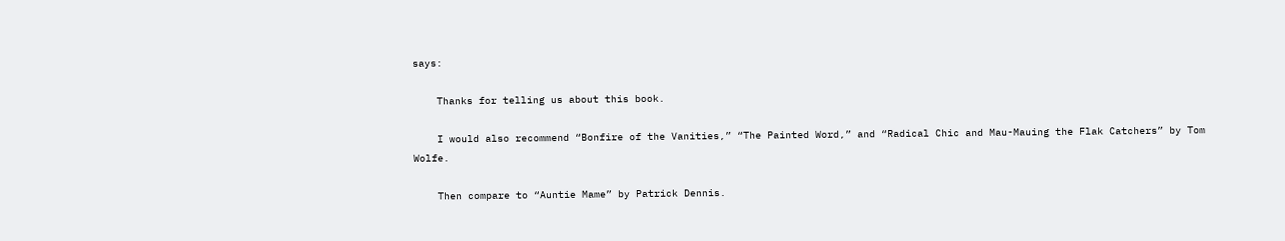says:

    Thanks for telling us about this book.

    I would also recommend “Bonfire of the Vanities,” “The Painted Word,” and “Radical Chic and Mau-Mauing the Flak Catchers” by Tom Wolfe.

    Then compare to “Auntie Mame” by Patrick Dennis.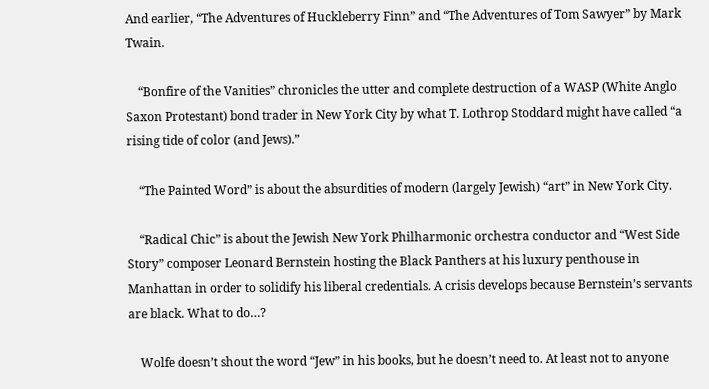And earlier, “The Adventures of Huckleberry Finn” and “The Adventures of Tom Sawyer” by Mark Twain.

    “Bonfire of the Vanities” chronicles the utter and complete destruction of a WASP (White Anglo Saxon Protestant) bond trader in New York City by what T. Lothrop Stoddard might have called “a rising tide of color (and Jews).”

    “The Painted Word” is about the absurdities of modern (largely Jewish) “art” in New York City.

    “Radical Chic” is about the Jewish New York Philharmonic orchestra conductor and “West Side Story” composer Leonard Bernstein hosting the Black Panthers at his luxury penthouse in Manhattan in order to solidify his liberal credentials. A crisis develops because Bernstein’s servants are black. What to do…?

    Wolfe doesn’t shout the word “Jew” in his books, but he doesn’t need to. At least not to anyone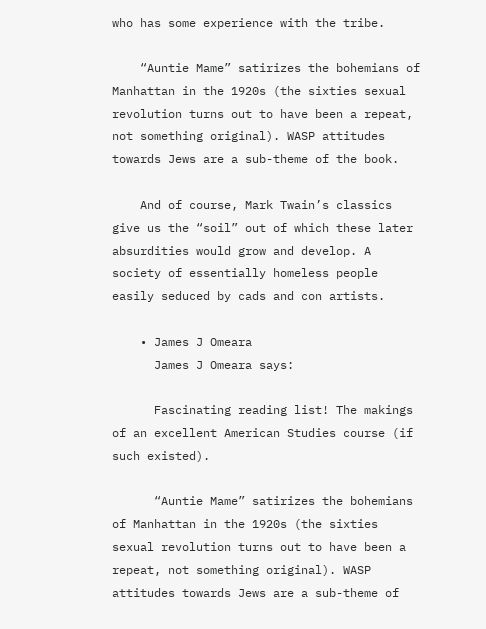who has some experience with the tribe.

    “Auntie Mame” satirizes the bohemians of Manhattan in the 1920s (the sixties sexual revolution turns out to have been a repeat, not something original). WASP attitudes towards Jews are a sub-theme of the book.

    And of course, Mark Twain’s classics give us the “soil” out of which these later absurdities would grow and develop. A society of essentially homeless people easily seduced by cads and con artists.

    • James J Omeara
      James J Omeara says:

      Fascinating reading list! The makings of an excellent American Studies course (if such existed).

      “Auntie Mame” satirizes the bohemians of Manhattan in the 1920s (the sixties sexual revolution turns out to have been a repeat, not something original). WASP attitudes towards Jews are a sub-theme of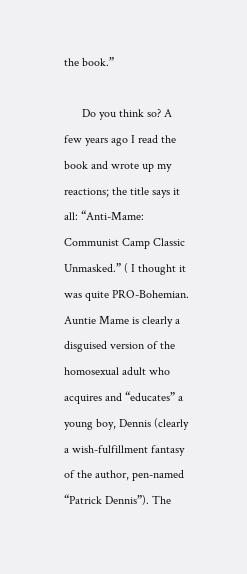the book.”

      Do you think so? A few years ago I read the book and wrote up my reactions; the title says it all: “Anti-Mame: Communist Camp Classic Unmasked.” ( I thought it was quite PRO-Bohemian. Auntie Mame is clearly a disguised version of the homosexual adult who acquires and “educates” a young boy, Dennis (clearly a wish-fulfillment fantasy of the author, pen-named “Patrick Dennis”). The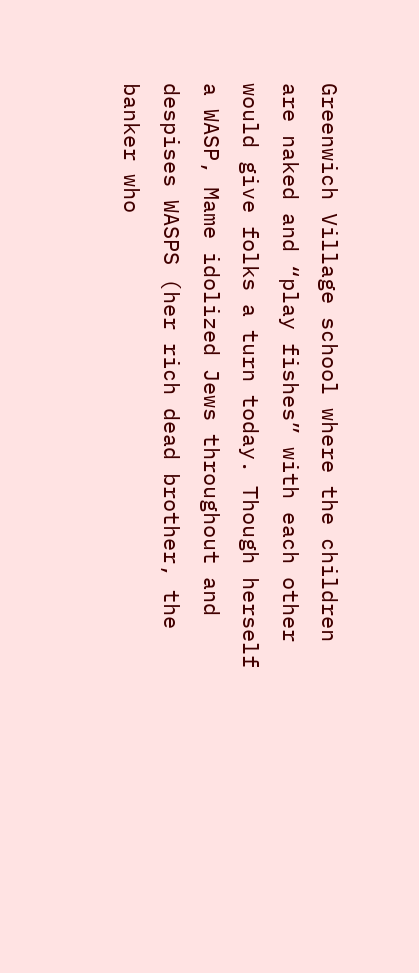Greenwich Village school where the children are naked and “play fishes” with each other would give folks a turn today. Though herself a WASP, Mame idolized Jews throughout and despises WASPS (her rich dead brother, the banker who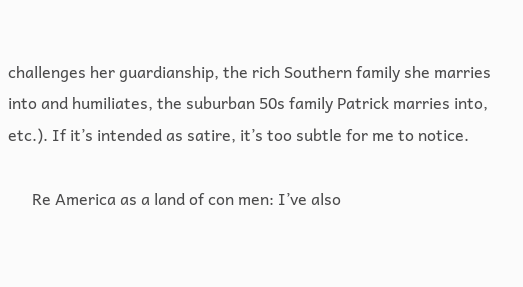challenges her guardianship, the rich Southern family she marries into and humiliates, the suburban 50s family Patrick marries into, etc.). If it’s intended as satire, it’s too subtle for me to notice.

      Re America as a land of con men: I’ve also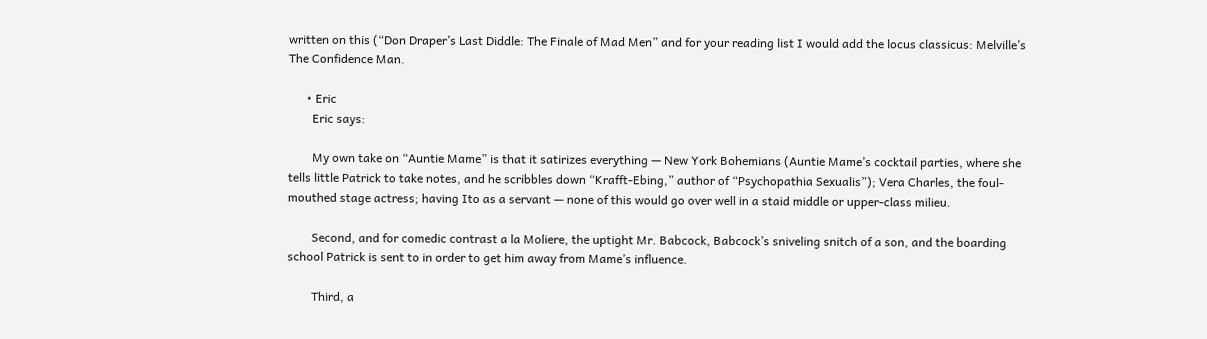written on this (“Don Draper’s Last Diddle: The Finale of Mad Men” and for your reading list I would add the locus classicus: Melville’s The Confidence Man.

      • Eric
        Eric says:

        My own take on “Auntie Mame” is that it satirizes everything — New York Bohemians (Auntie Mame’s cocktail parties, where she tells little Patrick to take notes, and he scribbles down “Krafft-Ebing,” author of “Psychopathia Sexualis”); Vera Charles, the foul-mouthed stage actress; having Ito as a servant — none of this would go over well in a staid middle or upper-class milieu.

        Second, and for comedic contrast a la Moliere, the uptight Mr. Babcock, Babcock’s sniveling snitch of a son, and the boarding school Patrick is sent to in order to get him away from Mame’s influence.

        Third, a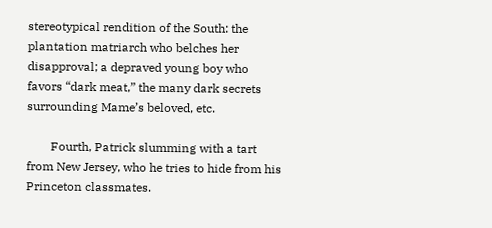stereotypical rendition of the South: the plantation matriarch who belches her disapproval; a depraved young boy who favors “dark meat,” the many dark secrets surrounding Mame’s beloved, etc.

        Fourth, Patrick slumming with a tart from New Jersey, who he tries to hide from his Princeton classmates.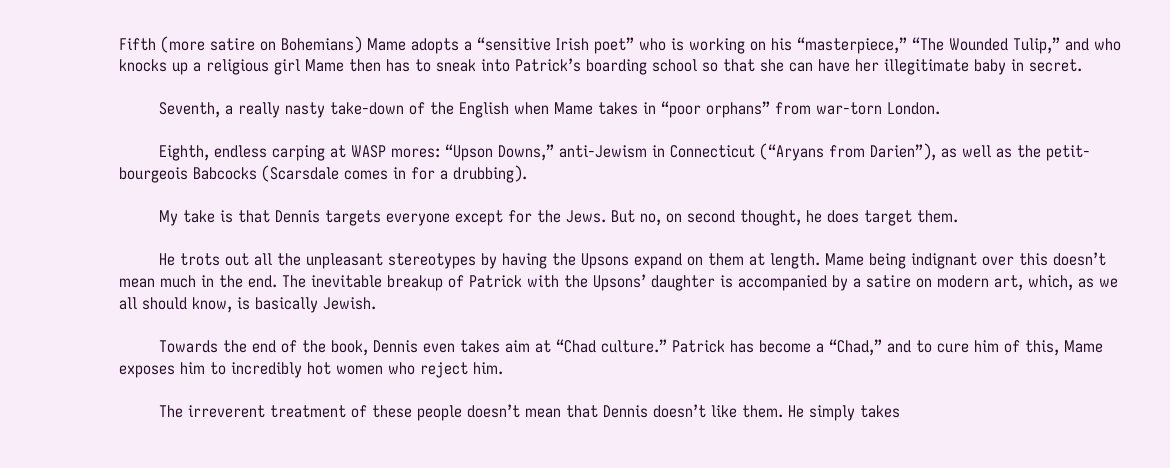Fifth (more satire on Bohemians) Mame adopts a “sensitive Irish poet” who is working on his “masterpiece,” “The Wounded Tulip,” and who knocks up a religious girl Mame then has to sneak into Patrick’s boarding school so that she can have her illegitimate baby in secret.

        Seventh, a really nasty take-down of the English when Mame takes in “poor orphans” from war-torn London.

        Eighth, endless carping at WASP mores: “Upson Downs,” anti-Jewism in Connecticut (“Aryans from Darien”), as well as the petit-bourgeois Babcocks (Scarsdale comes in for a drubbing).

        My take is that Dennis targets everyone except for the Jews. But no, on second thought, he does target them.

        He trots out all the unpleasant stereotypes by having the Upsons expand on them at length. Mame being indignant over this doesn’t mean much in the end. The inevitable breakup of Patrick with the Upsons’ daughter is accompanied by a satire on modern art, which, as we all should know, is basically Jewish.

        Towards the end of the book, Dennis even takes aim at “Chad culture.” Patrick has become a “Chad,” and to cure him of this, Mame exposes him to incredibly hot women who reject him.

        The irreverent treatment of these people doesn’t mean that Dennis doesn’t like them. He simply takes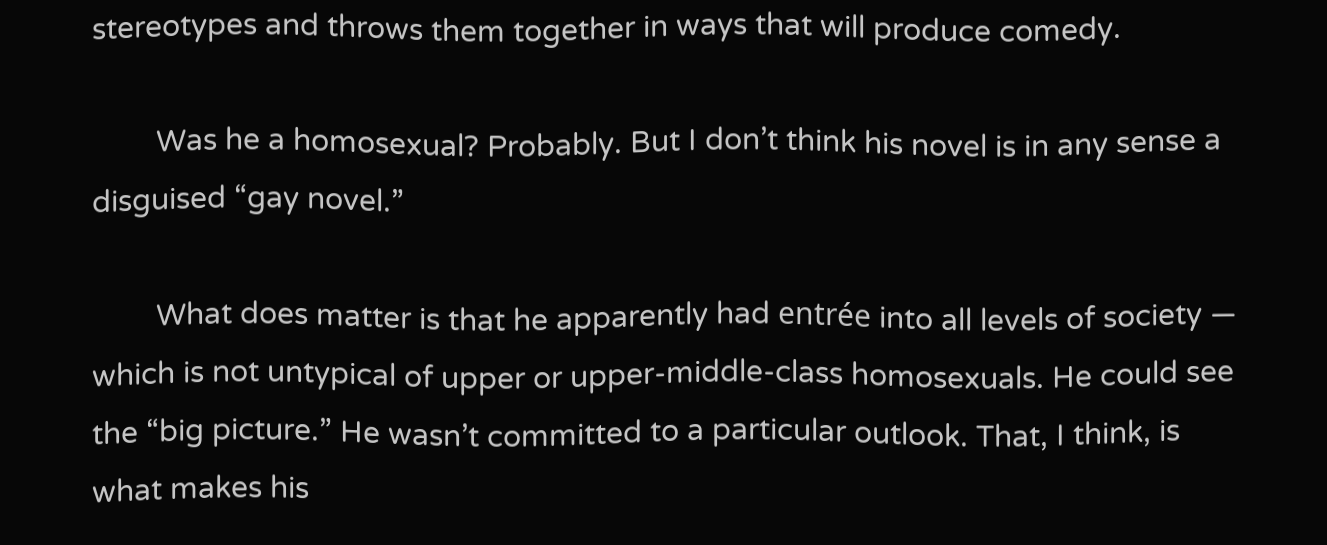stereotypes and throws them together in ways that will produce comedy.

        Was he a homosexual? Probably. But I don’t think his novel is in any sense a disguised “gay novel.”

        What does matter is that he apparently had entrée into all levels of society — which is not untypical of upper or upper-middle-class homosexuals. He could see the “big picture.” He wasn’t committed to a particular outlook. That, I think, is what makes his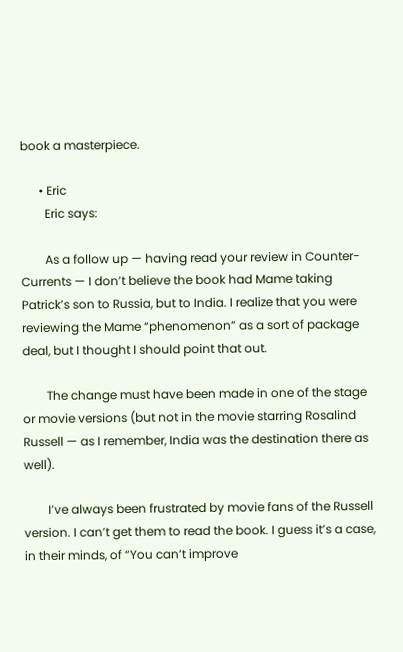book a masterpiece.

      • Eric
        Eric says:

        As a follow up — having read your review in Counter-Currents — I don’t believe the book had Mame taking Patrick’s son to Russia, but to India. I realize that you were reviewing the Mame “phenomenon” as a sort of package deal, but I thought I should point that out.

        The change must have been made in one of the stage or movie versions (but not in the movie starring Rosalind Russell — as I remember, India was the destination there as well).

        I’ve always been frustrated by movie fans of the Russell version. I can’t get them to read the book. I guess it’s a case, in their minds, of “You can’t improve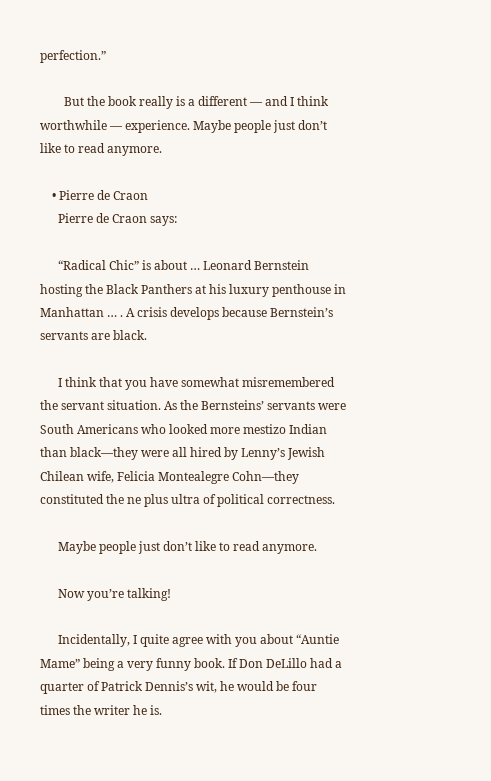perfection.”

        But the book really is a different — and I think worthwhile — experience. Maybe people just don’t like to read anymore.

    • Pierre de Craon
      Pierre de Craon says:

      “Radical Chic” is about … Leonard Bernstein hosting the Black Panthers at his luxury penthouse in Manhattan … . A crisis develops because Bernstein’s servants are black.

      I think that you have somewhat misremembered the servant situation. As the Bernsteins’ servants were South Americans who looked more mestizo Indian than black—they were all hired by Lenny’s Jewish Chilean wife, Felicia Montealegre Cohn—they constituted the ne plus ultra of political correctness.

      Maybe people just don’t like to read anymore.

      Now you’re talking!

      Incidentally, I quite agree with you about “Auntie Mame” being a very funny book. If Don DeLillo had a quarter of Patrick Dennis’s wit, he would be four times the writer he is.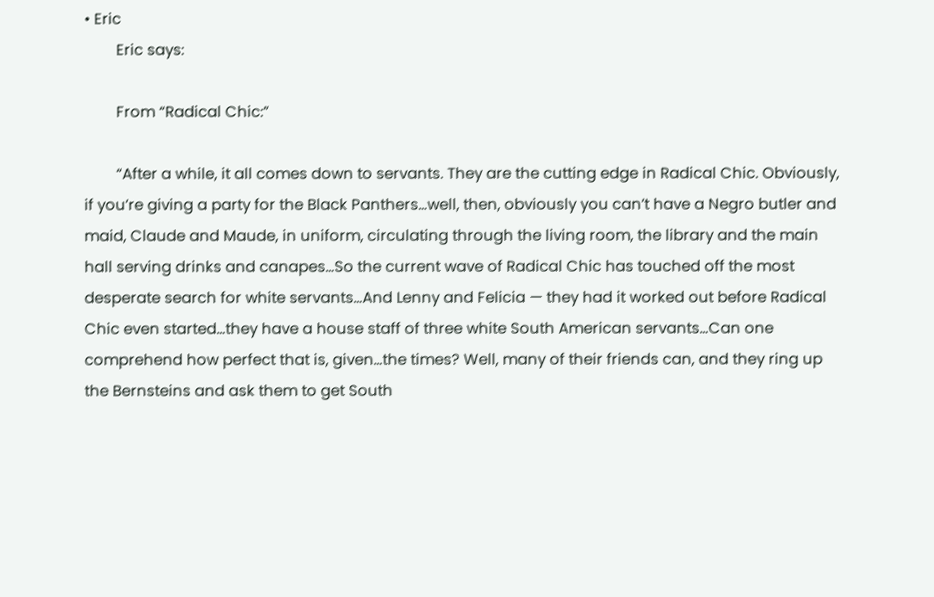• Eric
        Eric says:

        From “Radical Chic:”

        “After a while, it all comes down to servants. They are the cutting edge in Radical Chic. Obviously, if you’re giving a party for the Black Panthers…well, then, obviously you can’t have a Negro butler and maid, Claude and Maude, in uniform, circulating through the living room, the library and the main hall serving drinks and canapes…So the current wave of Radical Chic has touched off the most desperate search for white servants…And Lenny and Felicia — they had it worked out before Radical Chic even started…they have a house staff of three white South American servants…Can one comprehend how perfect that is, given…the times? Well, many of their friends can, and they ring up the Bernsteins and ask them to get South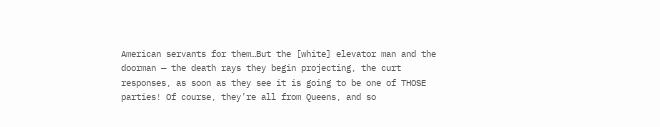American servants for them…But the [white] elevator man and the doorman — the death rays they begin projecting, the curt responses, as soon as they see it is going to be one of THOSE parties! Of course, they’re all from Queens, and so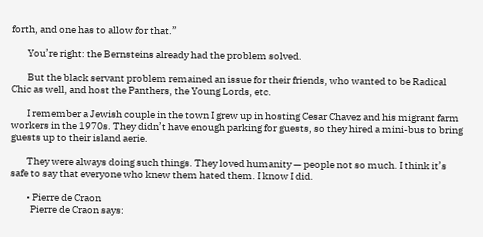forth, and one has to allow for that.”

        You’re right: the Bernsteins already had the problem solved.

        But the black servant problem remained an issue for their friends, who wanted to be Radical Chic as well, and host the Panthers, the Young Lords, etc.

        I remember a Jewish couple in the town I grew up in hosting Cesar Chavez and his migrant farm workers in the 1970s. They didn’t have enough parking for guests, so they hired a mini-bus to bring guests up to their island aerie.

        They were always doing such things. They loved humanity — people not so much. I think it’s safe to say that everyone who knew them hated them. I know I did.

        • Pierre de Craon
          Pierre de Craon says: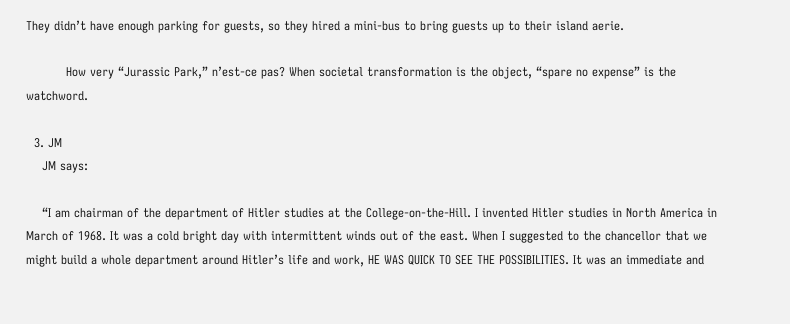They didn’t have enough parking for guests, so they hired a mini-bus to bring guests up to their island aerie.

          How very “Jurassic Park,” n’est-ce pas? When societal transformation is the object, “spare no expense” is the watchword.

  3. JM
    JM says:

    “I am chairman of the department of Hitler studies at the College-on-the-Hill. I invented Hitler studies in North America in March of 1968. It was a cold bright day with intermittent winds out of the east. When I suggested to the chancellor that we might build a whole department around Hitler’s life and work, HE WAS QUICK TO SEE THE POSSIBILITIES. It was an immediate and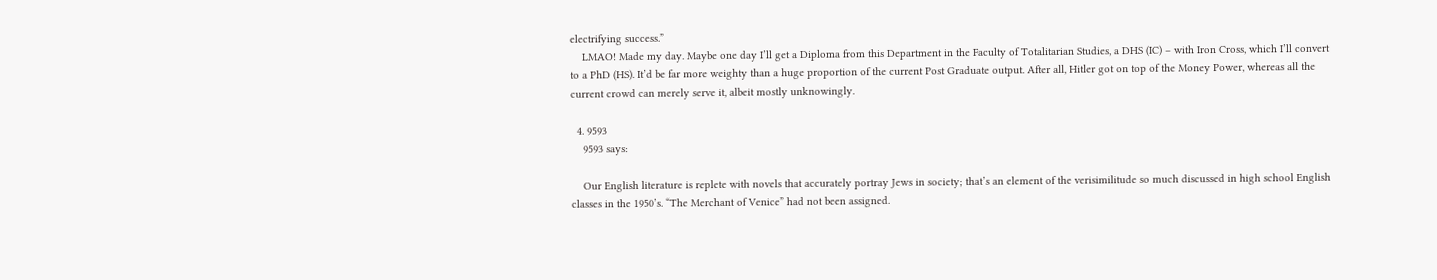electrifying success.”
    LMAO! Made my day. Maybe one day I’ll get a Diploma from this Department in the Faculty of Totalitarian Studies, a DHS (IC) – with Iron Cross, which I’ll convert to a PhD (HS). It’d be far more weighty than a huge proportion of the current Post Graduate output. After all, Hitler got on top of the Money Power, whereas all the current crowd can merely serve it, albeit mostly unknowingly.

  4. 9593
    9593 says:

    Our English literature is replete with novels that accurately portray Jews in society; that’s an element of the verisimilitude so much discussed in high school English classes in the 1950’s. “The Merchant of Venice” had not been assigned.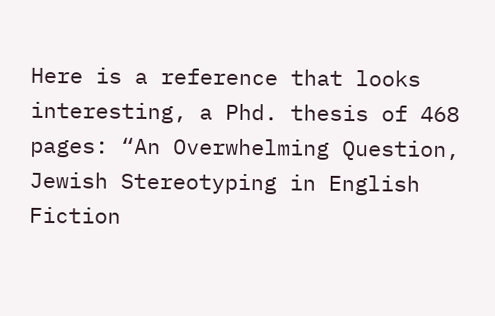Here is a reference that looks interesting, a Phd. thesis of 468 pages: “An Overwhelming Question, Jewish Stereotyping in English Fiction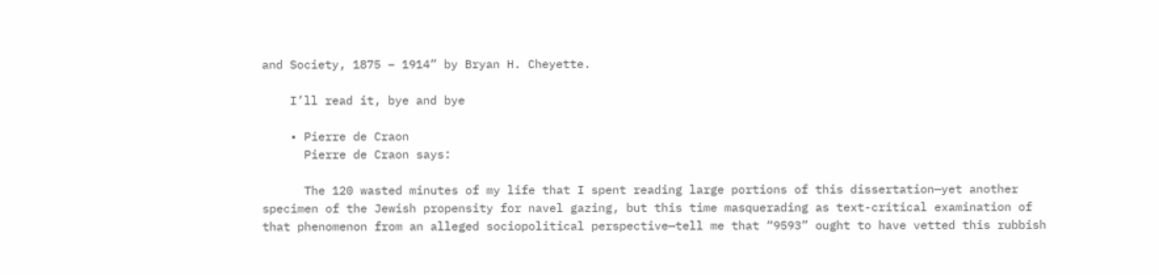and Society, 1875 – 1914” by Bryan H. Cheyette.

    I’ll read it, bye and bye

    • Pierre de Craon
      Pierre de Craon says:

      The 120 wasted minutes of my life that I spent reading large portions of this dissertation—yet another specimen of the Jewish propensity for navel gazing, but this time masquerading as text-critical examination of that phenomenon from an alleged sociopolitical perspective—tell me that “9593” ought to have vetted this rubbish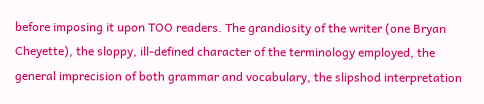before imposing it upon TOO readers. The grandiosity of the writer (one Bryan Cheyette), the sloppy, ill-defined character of the terminology employed, the general imprecision of both grammar and vocabulary, the slipshod interpretation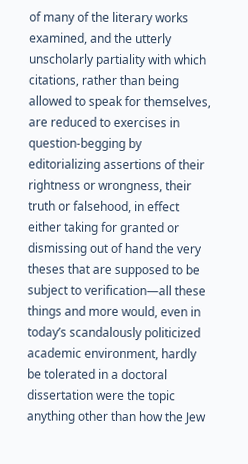of many of the literary works examined, and the utterly unscholarly partiality with which citations, rather than being allowed to speak for themselves, are reduced to exercises in question-begging by editorializing assertions of their rightness or wrongness, their truth or falsehood, in effect either taking for granted or dismissing out of hand the very theses that are supposed to be subject to verification—all these things and more would, even in today’s scandalously politicized academic environment, hardly be tolerated in a doctoral dissertation were the topic anything other than how the Jew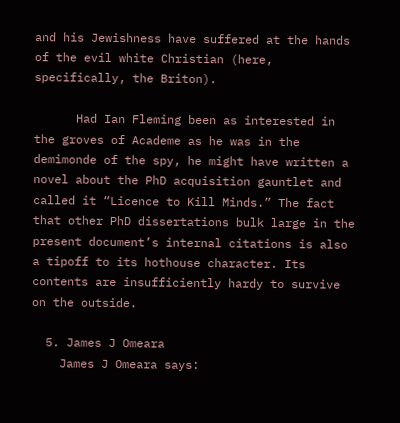and his Jewishness have suffered at the hands of the evil white Christian (here, specifically, the Briton).

      Had Ian Fleming been as interested in the groves of Academe as he was in the demimonde of the spy, he might have written a novel about the PhD acquisition gauntlet and called it “Licence to Kill Minds.” The fact that other PhD dissertations bulk large in the present document’s internal citations is also a tipoff to its hothouse character. Its contents are insufficiently hardy to survive on the outside.

  5. James J Omeara
    James J Omeara says: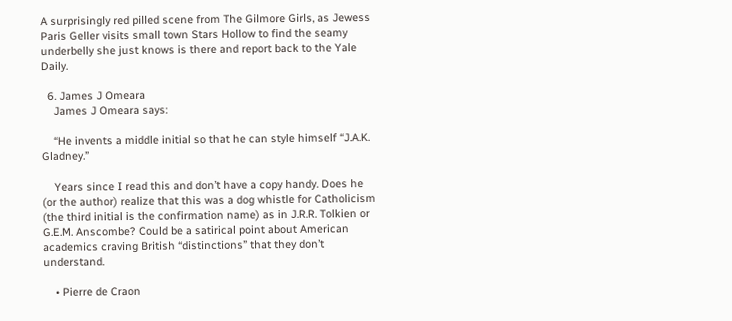A surprisingly red pilled scene from The Gilmore Girls, as Jewess Paris Geller visits small town Stars Hollow to find the seamy underbelly she just knows is there and report back to the Yale Daily.

  6. James J Omeara
    James J Omeara says:

    “He invents a middle initial so that he can style himself “J.A.K. Gladney.”

    Years since I read this and don’t have a copy handy. Does he (or the author) realize that this was a dog whistle for Catholicism (the third initial is the confirmation name) as in J.R.R. Tolkien or G.E.M. Anscombe? Could be a satirical point about American academics craving British “distinctions” that they don’t understand.

    • Pierre de Craon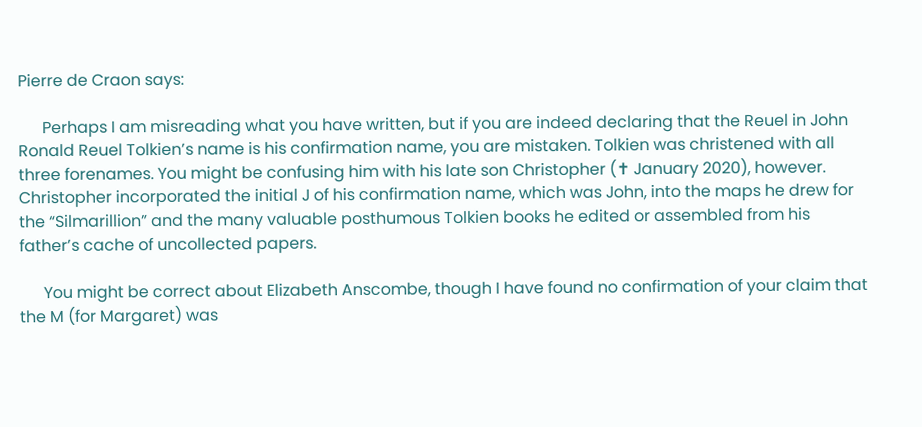Pierre de Craon says:

      Perhaps I am misreading what you have written, but if you are indeed declaring that the Reuel in John Ronald Reuel Tolkien’s name is his confirmation name, you are mistaken. Tolkien was christened with all three forenames. You might be confusing him with his late son Christopher (✝ January 2020), however. Christopher incorporated the initial J of his confirmation name, which was John, into the maps he drew for the “Silmarillion” and the many valuable posthumous Tolkien books he edited or assembled from his father’s cache of uncollected papers.

      You might be correct about Elizabeth Anscombe, though I have found no confirmation of your claim that the M (for Margaret) was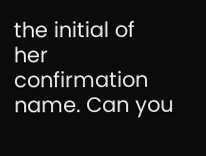the initial of her confirmation name. Can you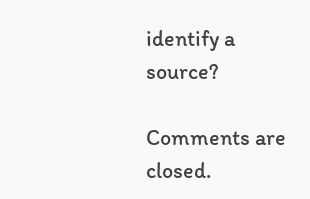identify a source?

Comments are closed.